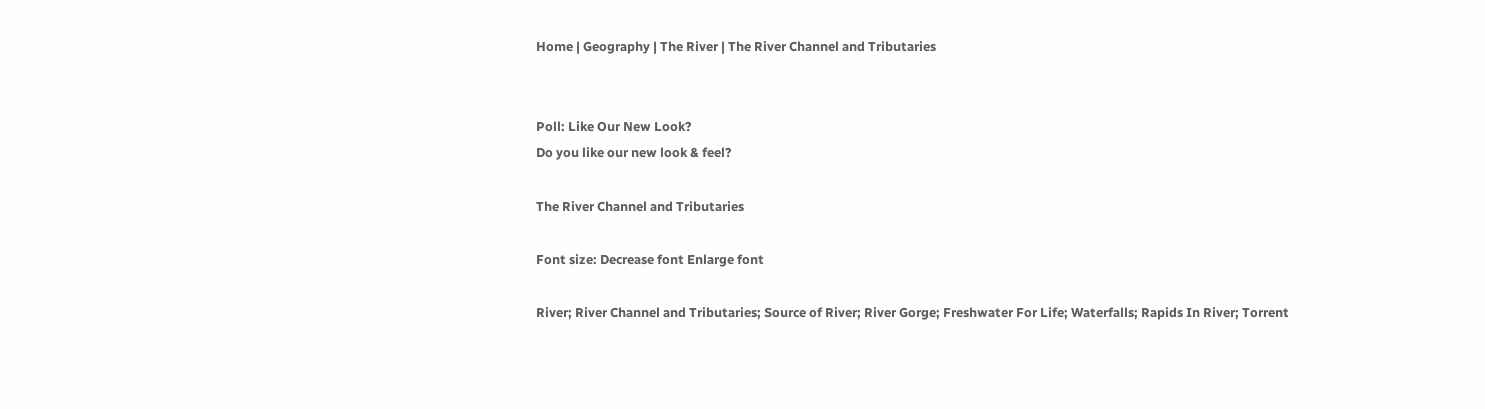Home | Geography | The River | The River Channel and Tributaries


Poll: Like Our New Look?
Do you like our new look & feel?

The River Channel and Tributaries

Font size: Decrease font Enlarge font

River; River Channel and Tributaries; Source of River; River Gorge; Freshwater For Life; Waterfalls; Rapids In River; Torrent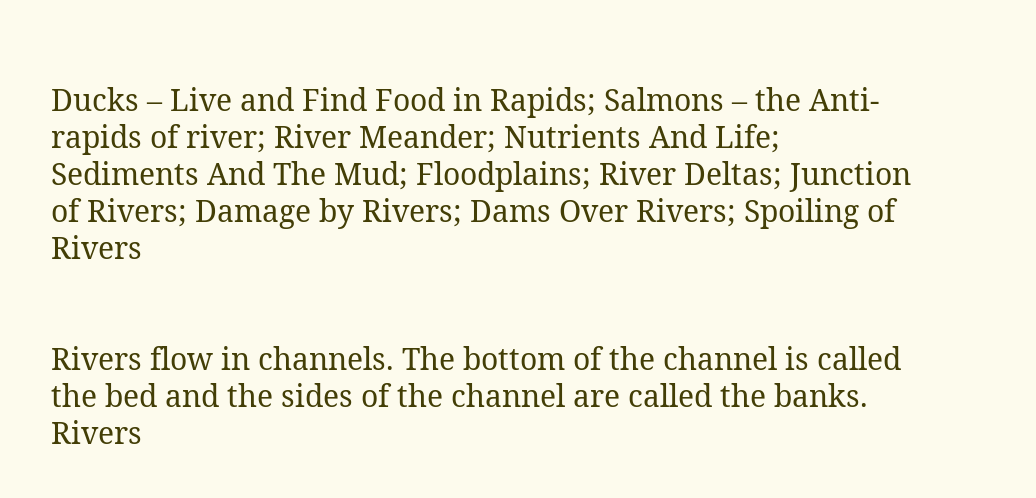Ducks – Live and Find Food in Rapids; Salmons – the Anti-rapids of river; River Meander; Nutrients And Life; Sediments And The Mud; Floodplains; River Deltas; Junction of Rivers; Damage by Rivers; Dams Over Rivers; Spoiling of Rivers


Rivers flow in channels. The bottom of the channel is called the bed and the sides of the channel are called the banks. Rivers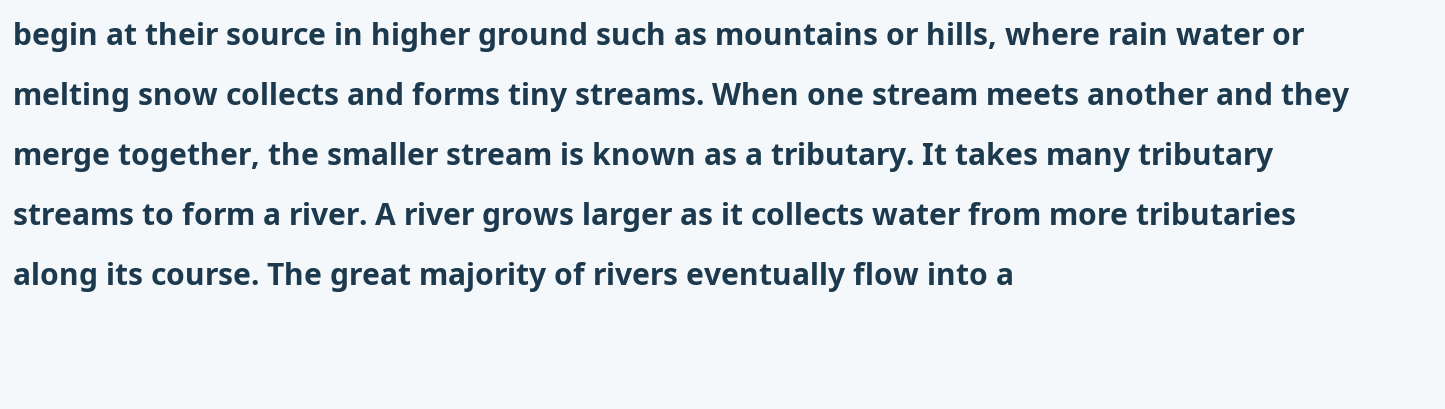begin at their source in higher ground such as mountains or hills, where rain water or melting snow collects and forms tiny streams. When one stream meets another and they merge together, the smaller stream is known as a tributary. It takes many tributary streams to form a river. A river grows larger as it collects water from more tributaries along its course. The great majority of rivers eventually flow into a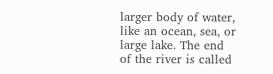larger body of water, like an ocean, sea, or large lake. The end of the river is called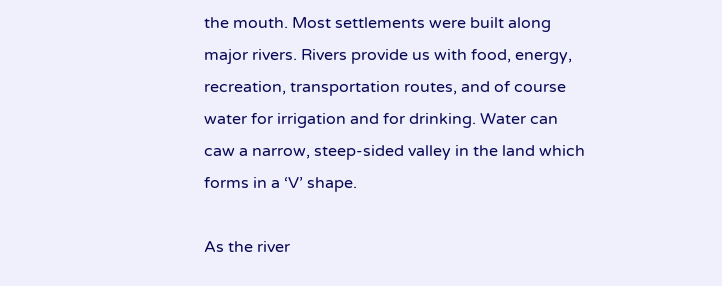the mouth. Most settlements were built along major rivers. Rivers provide us with food, energy, recreation, transportation routes, and of course water for irrigation and for drinking. Water can caw a narrow, steep-sided valley in the land which forms in a ‘V’ shape.

As the river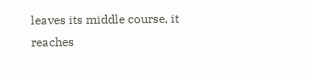leaves its middle course, it reaches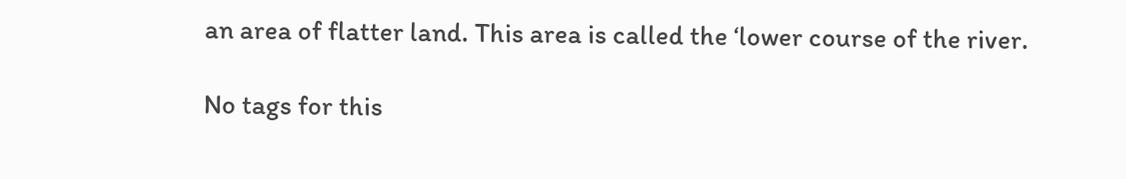an area of flatter land. This area is called the ‘lower course of the river.

No tags for this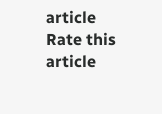article
Rate this article